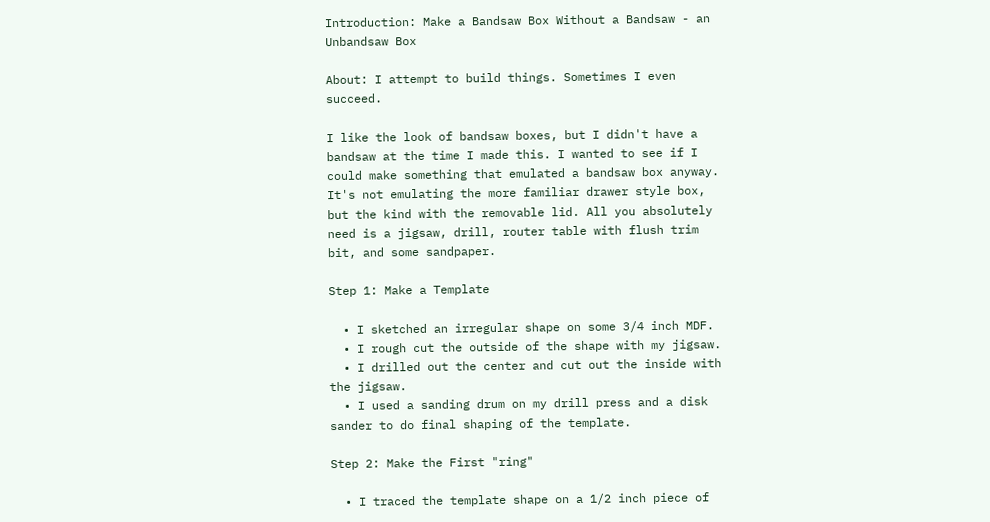Introduction: Make a Bandsaw Box Without a Bandsaw - an Unbandsaw Box

About: I attempt to build things. Sometimes I even succeed.

I like the look of bandsaw boxes, but I didn't have a bandsaw at the time I made this. I wanted to see if I could make something that emulated a bandsaw box anyway. It's not emulating the more familiar drawer style box, but the kind with the removable lid. All you absolutely need is a jigsaw, drill, router table with flush trim bit, and some sandpaper.

Step 1: Make a Template

  • I sketched an irregular shape on some 3/4 inch MDF.
  • I rough cut the outside of the shape with my jigsaw.
  • I drilled out the center and cut out the inside with the jigsaw.
  • I used a sanding drum on my drill press and a disk sander to do final shaping of the template.

Step 2: Make the First "ring"

  • I traced the template shape on a 1/2 inch piece of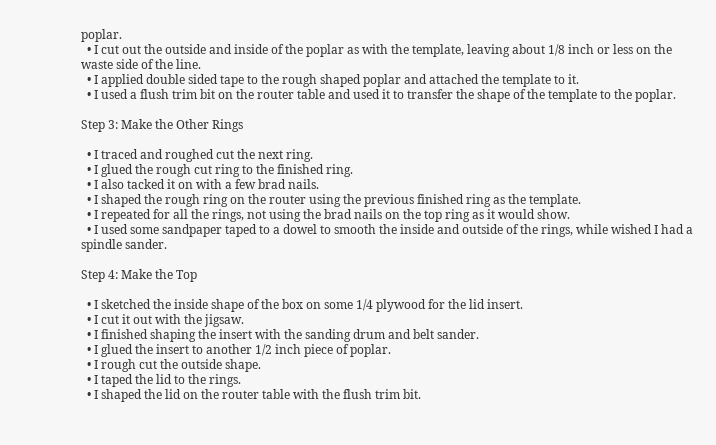poplar.
  • I cut out the outside and inside of the poplar as with the template, leaving about 1/8 inch or less on the waste side of the line.
  • I applied double sided tape to the rough shaped poplar and attached the template to it.
  • I used a flush trim bit on the router table and used it to transfer the shape of the template to the poplar.

Step 3: Make the Other Rings

  • I traced and roughed cut the next ring.
  • I glued the rough cut ring to the finished ring.
  • I also tacked it on with a few brad nails.
  • I shaped the rough ring on the router using the previous finished ring as the template.
  • I repeated for all the rings, not using the brad nails on the top ring as it would show.
  • I used some sandpaper taped to a dowel to smooth the inside and outside of the rings, while wished I had a spindle sander.

Step 4: Make the Top

  • I sketched the inside shape of the box on some 1/4 plywood for the lid insert.
  • I cut it out with the jigsaw.
  • I finished shaping the insert with the sanding drum and belt sander.
  • I glued the insert to another 1/2 inch piece of poplar.
  • I rough cut the outside shape.
  • I taped the lid to the rings.
  • I shaped the lid on the router table with the flush trim bit.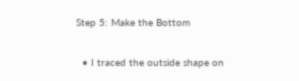Step 5: Make the Bottom

  • I traced the outside shape on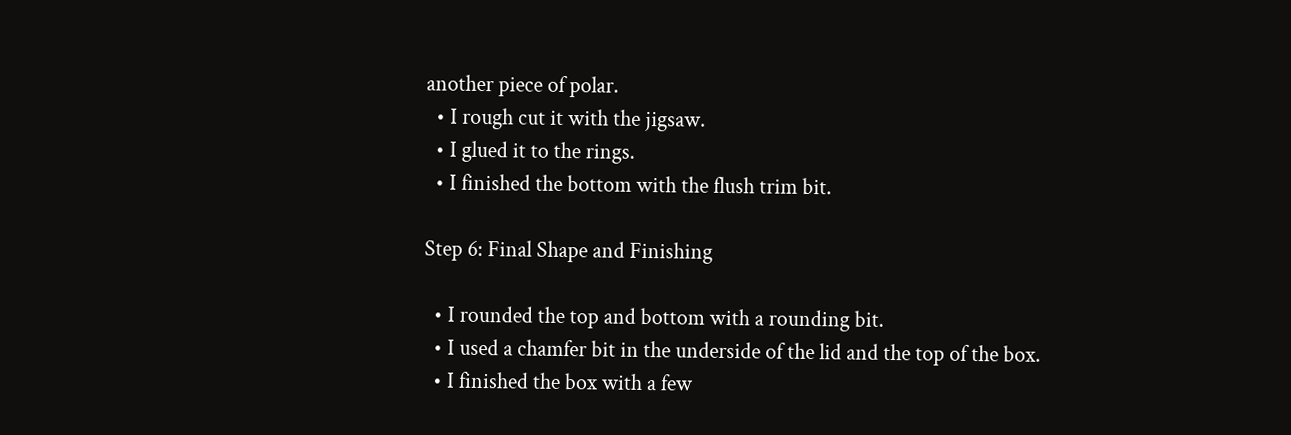another piece of polar.
  • I rough cut it with the jigsaw.
  • I glued it to the rings.
  • I finished the bottom with the flush trim bit.

Step 6: Final Shape and Finishing

  • I rounded the top and bottom with a rounding bit.
  • I used a chamfer bit in the underside of the lid and the top of the box.
  • I finished the box with a few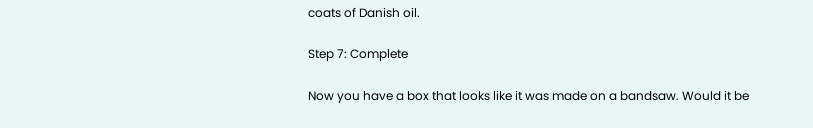coats of Danish oil.

Step 7: Complete

Now you have a box that looks like it was made on a bandsaw. Would it be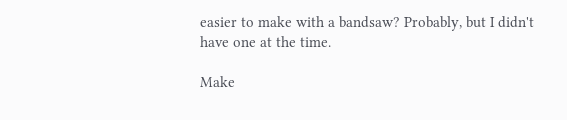easier to make with a bandsaw? Probably, but I didn't have one at the time.

Make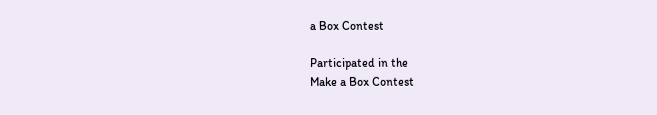a Box Contest

Participated in the
Make a Box Contest